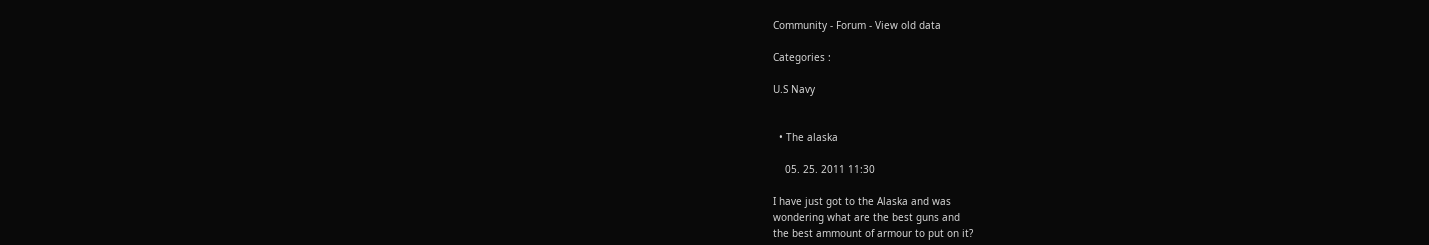Community - Forum - View old data

Categories :

U.S Navy


  • The alaska

    05. 25. 2011 11:30

I have just got to the Alaska and was
wondering what are the best guns and
the best ammount of armour to put on it?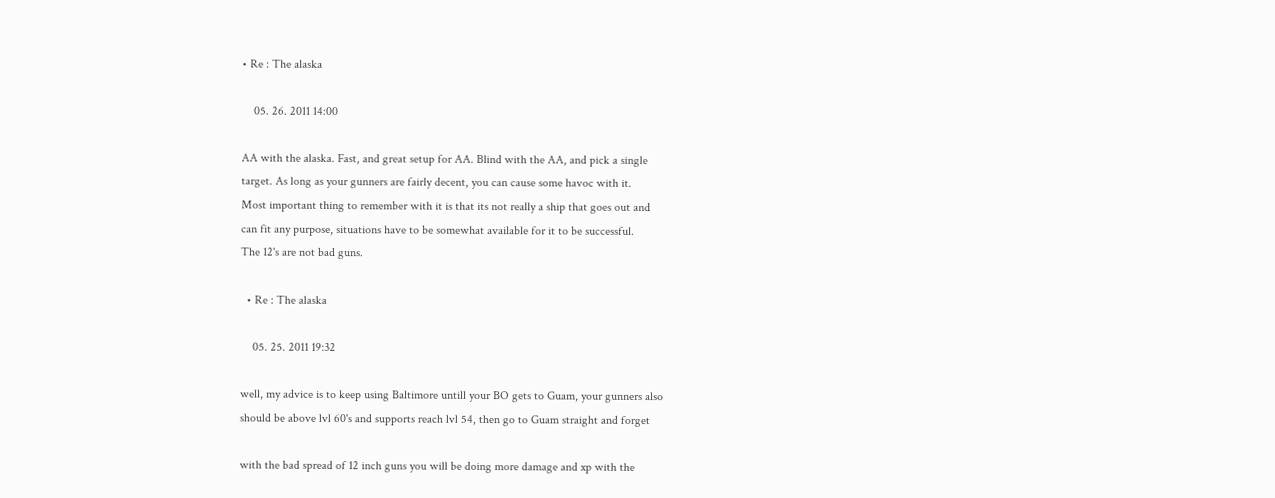• Re : The alaska

    05. 26. 2011 14:00

AA with the alaska. Fast, and great setup for AA. Blind with the AA, and pick a single
target. As long as your gunners are fairly decent, you can cause some havoc with it.
Most important thing to remember with it is that its not really a ship that goes out and
can fit any purpose, situations have to be somewhat available for it to be successful.
The 12's are not bad guns.

  • Re : The alaska

    05. 25. 2011 19:32

well, my advice is to keep using Baltimore untill your BO gets to Guam, your gunners also
should be above lvl 60's and supports reach lvl 54, then go to Guam straight and forget

with the bad spread of 12 inch guns you will be doing more damage and xp with the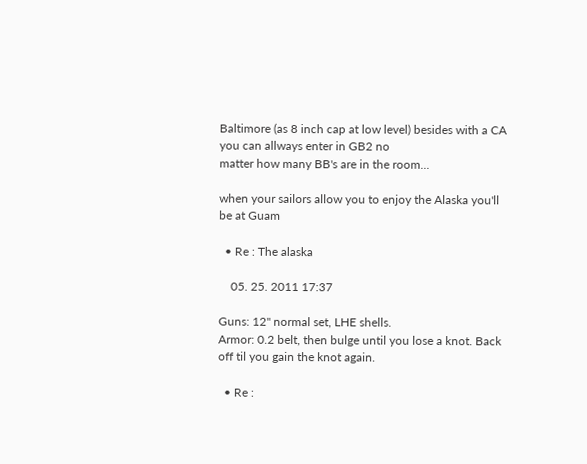Baltimore (as 8 inch cap at low level) besides with a CA you can allways enter in GB2 no
matter how many BB's are in the room...

when your sailors allow you to enjoy the Alaska you'll be at Guam

  • Re : The alaska

    05. 25. 2011 17:37

Guns: 12" normal set, LHE shells.
Armor: 0.2 belt, then bulge until you lose a knot. Back off til you gain the knot again.

  • Re :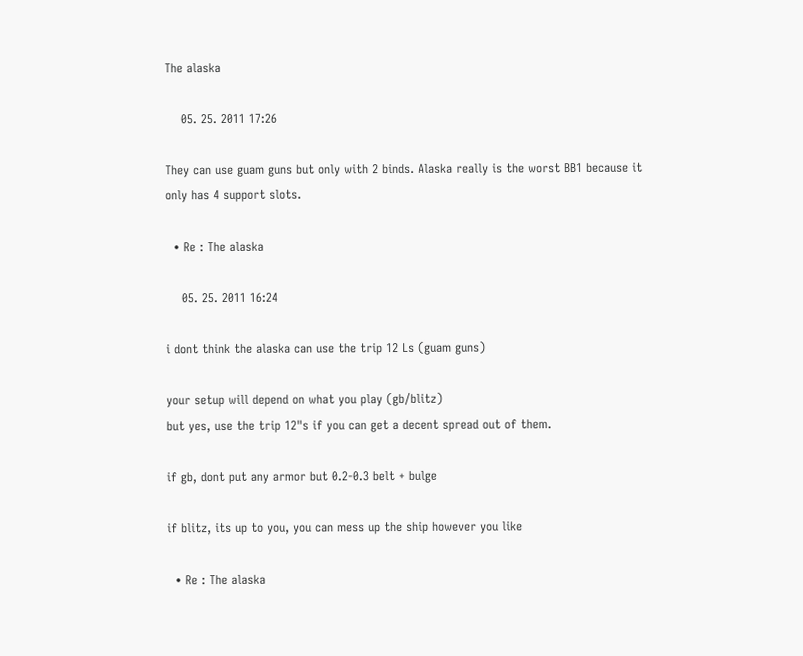The alaska

    05. 25. 2011 17:26

They can use guam guns but only with 2 binds. Alaska really is the worst BB1 because it
only has 4 support slots.

  • Re : The alaska

    05. 25. 2011 16:24

i dont think the alaska can use the trip 12 Ls (guam guns)

your setup will depend on what you play (gb/blitz)
but yes, use the trip 12"s if you can get a decent spread out of them.

if gb, dont put any armor but 0.2-0.3 belt + bulge

if blitz, its up to you, you can mess up the ship however you like

  • Re : The alaska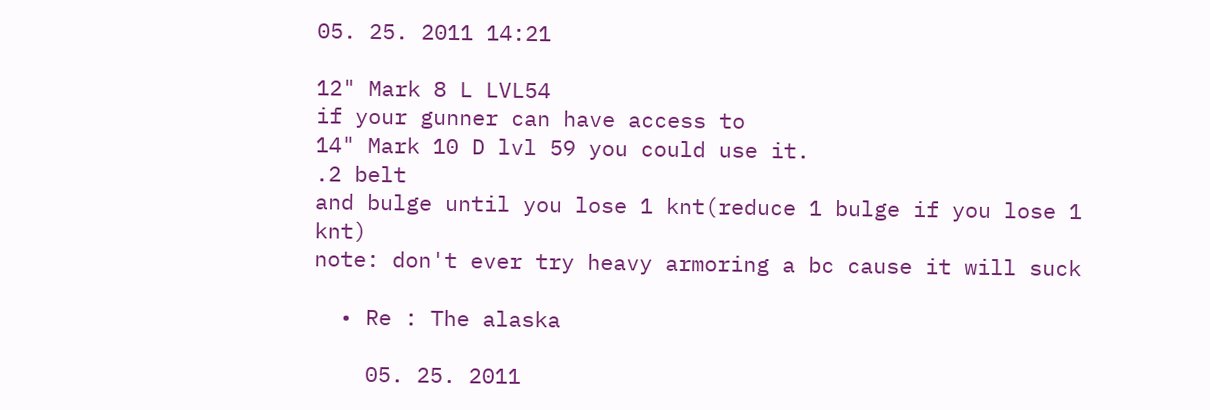05. 25. 2011 14:21

12" Mark 8 L LVL54
if your gunner can have access to
14" Mark 10 D lvl 59 you could use it.
.2 belt
and bulge until you lose 1 knt(reduce 1 bulge if you lose 1 knt)
note: don't ever try heavy armoring a bc cause it will suck

  • Re : The alaska

    05. 25. 2011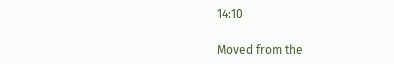14:10

Moved from the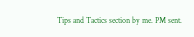Tips and Tactics section by me. PM sent.